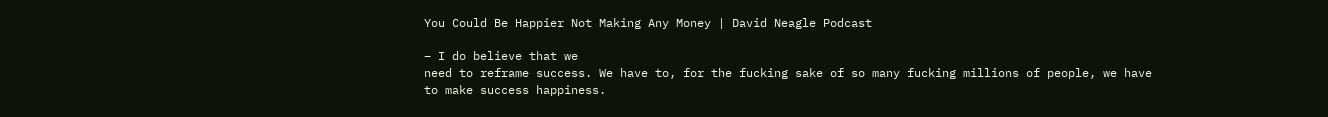You Could Be Happier Not Making Any Money | David Neagle Podcast

– I do believe that we
need to reframe success. We have to, for the fucking sake of so many fucking millions of people, we have to make success happiness.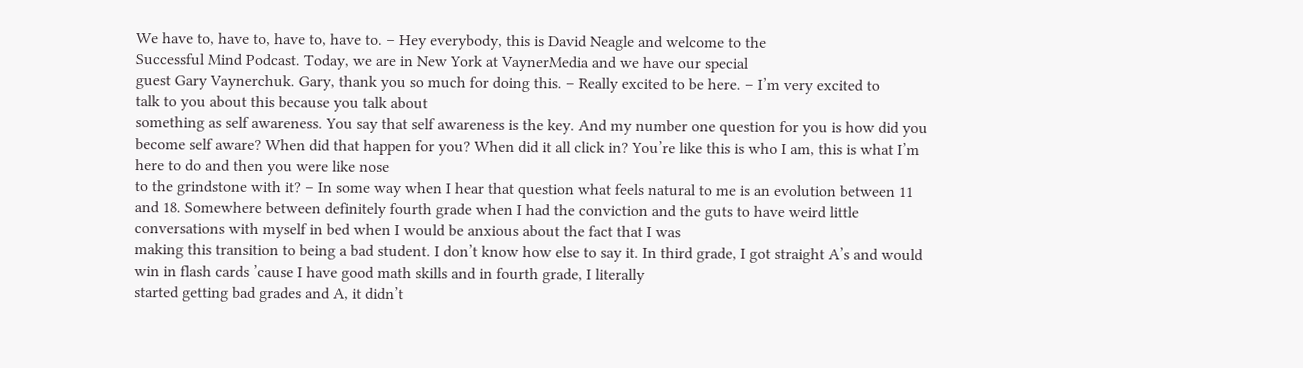We have to, have to, have to, have to. – Hey everybody, this is David Neagle and welcome to the
Successful Mind Podcast. Today, we are in New York at VaynerMedia and we have our special
guest Gary Vaynerchuk. Gary, thank you so much for doing this. – Really excited to be here. – I’m very excited to
talk to you about this because you talk about
something as self awareness. You say that self awareness is the key. And my number one question for you is how did you become self aware? When did that happen for you? When did it all click in? You’re like this is who I am, this is what I’m here to do and then you were like nose
to the grindstone with it? – In some way when I hear that question what feels natural to me is an evolution between 11 and 18. Somewhere between definitely fourth grade when I had the conviction and the guts to have weird little
conversations with myself in bed when I would be anxious about the fact that I was
making this transition to being a bad student. I don’t know how else to say it. In third grade, I got straight A’s and would win in flash cards ’cause I have good math skills and in fourth grade, I literally
started getting bad grades and A, it didn’t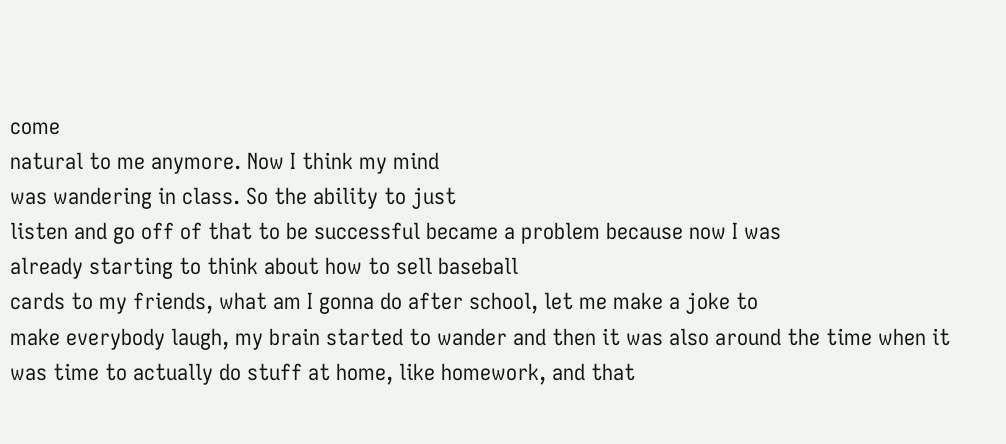come
natural to me anymore. Now I think my mind
was wandering in class. So the ability to just
listen and go off of that to be successful became a problem because now I was
already starting to think about how to sell baseball
cards to my friends, what am I gonna do after school, let me make a joke to
make everybody laugh, my brain started to wander and then it was also around the time when it was time to actually do stuff at home, like homework, and that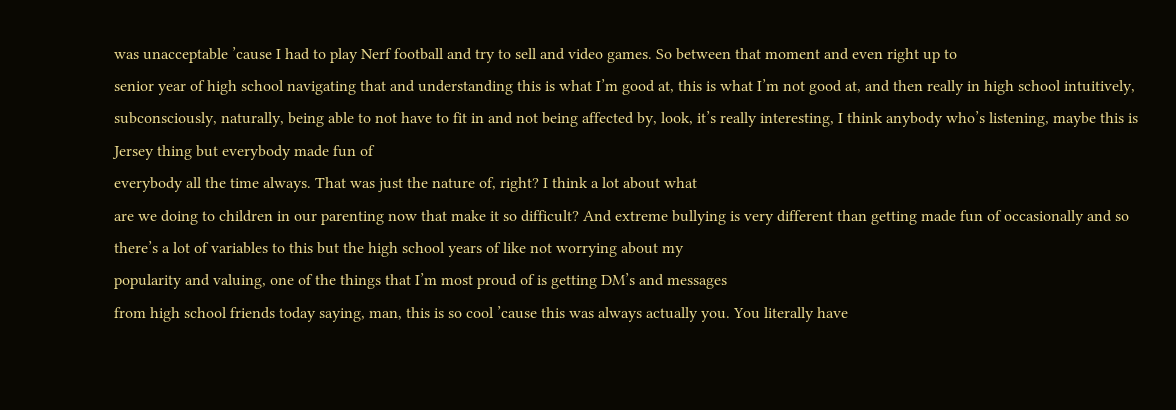was unacceptable ’cause I had to play Nerf football and try to sell and video games. So between that moment and even right up to
senior year of high school navigating that and understanding this is what I’m good at, this is what I’m not good at, and then really in high school intuitively, subconsciously, naturally, being able to not have to fit in and not being affected by, look, it’s really interesting, I think anybody who’s listening, maybe this is Jersey thing but everybody made fun of
everybody all the time always. That was just the nature of, right? I think a lot about what
are we doing to children in our parenting now that make it so difficult? And extreme bullying is very different than getting made fun of occasionally and so there’s a lot of variables to this but the high school years of like not worrying about my
popularity and valuing, one of the things that I’m most proud of is getting DM’s and messages
from high school friends today saying, man, this is so cool ’cause this was always actually you. You literally have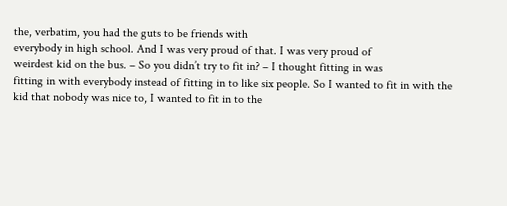the, verbatim, you had the guts to be friends with
everybody in high school. And I was very proud of that. I was very proud of
weirdest kid on the bus. – So you didn’t try to fit in? – I thought fitting in was
fitting in with everybody instead of fitting in to like six people. So I wanted to fit in with the kid that nobody was nice to, I wanted to fit in to the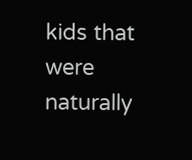kids that were naturally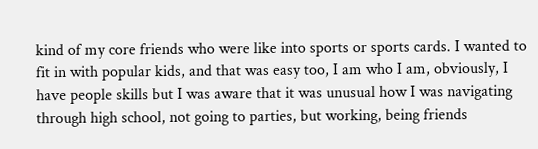kind of my core friends who were like into sports or sports cards. I wanted to fit in with popular kids, and that was easy too, I am who I am, obviously, I have people skills but I was aware that it was unusual how I was navigating through high school, not going to parties, but working, being friends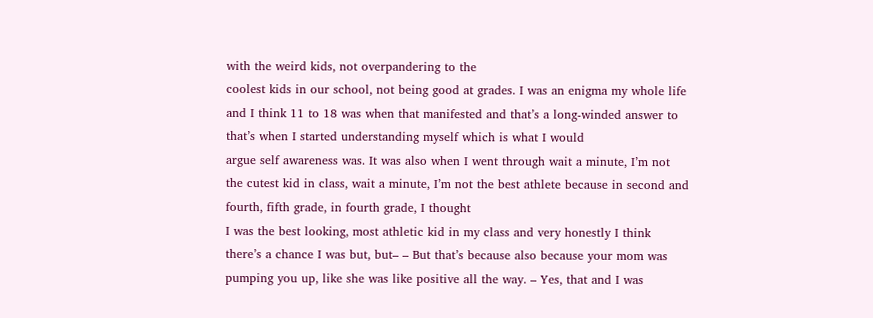with the weird kids, not overpandering to the
coolest kids in our school, not being good at grades. I was an enigma my whole life and I think 11 to 18 was when that manifested and that’s a long-winded answer to that’s when I started understanding myself which is what I would
argue self awareness was. It was also when I went through wait a minute, I’m not
the cutest kid in class, wait a minute, I’m not the best athlete because in second and fourth, fifth grade, in fourth grade, I thought
I was the best looking, most athletic kid in my class and very honestly I think
there’s a chance I was but, but– – But that’s because also because your mom was pumping you up, like she was like positive all the way. – Yes, that and I was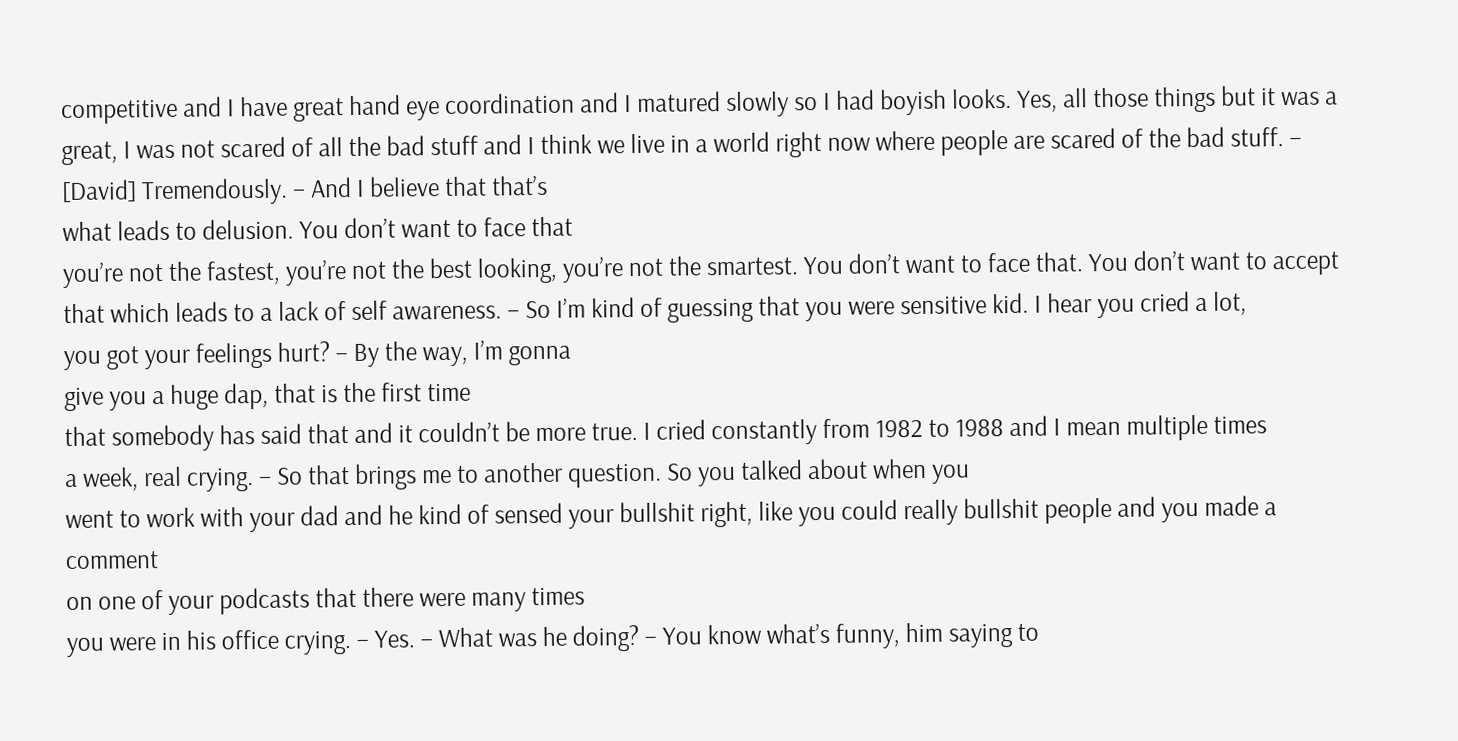competitive and I have great hand eye coordination and I matured slowly so I had boyish looks. Yes, all those things but it was a great, I was not scared of all the bad stuff and I think we live in a world right now where people are scared of the bad stuff. – [David] Tremendously. – And I believe that that’s
what leads to delusion. You don’t want to face that
you’re not the fastest, you’re not the best looking, you’re not the smartest. You don’t want to face that. You don’t want to accept that which leads to a lack of self awareness. – So I’m kind of guessing that you were sensitive kid. I hear you cried a lot,
you got your feelings hurt? – By the way, I’m gonna
give you a huge dap, that is the first time
that somebody has said that and it couldn’t be more true. I cried constantly from 1982 to 1988 and I mean multiple times
a week, real crying. – So that brings me to another question. So you talked about when you
went to work with your dad and he kind of sensed your bullshit right, like you could really bullshit people and you made a comment
on one of your podcasts that there were many times
you were in his office crying. – Yes. – What was he doing? – You know what’s funny, him saying to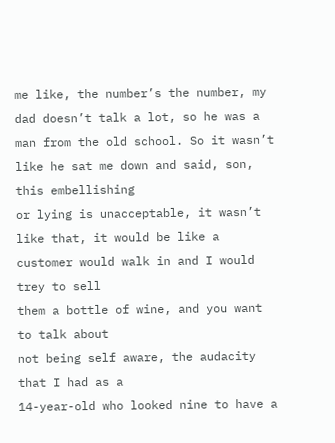me like, the number’s the number, my dad doesn’t talk a lot, so he was a man from the old school. So it wasn’t like he sat me down and said, son, this embellishing
or lying is unacceptable, it wasn’t like that, it would be like a customer would walk in and I would trey to sell
them a bottle of wine, and you want to talk about
not being self aware, the audacity that I had as a
14-year-old who looked nine to have a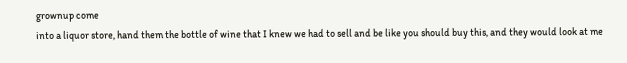grownup come
into a liquor store, hand them the bottle of wine that I knew we had to sell and be like you should buy this, and they would look at me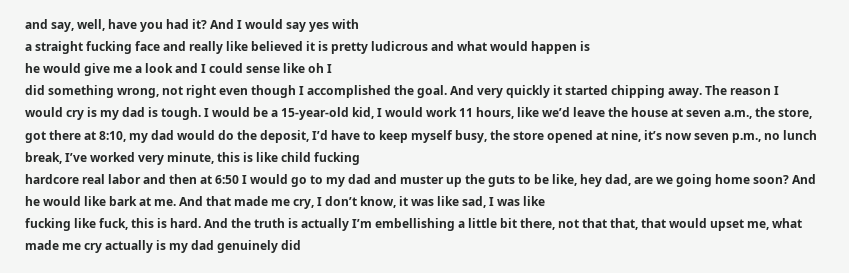and say, well, have you had it? And I would say yes with
a straight fucking face and really like believed it is pretty ludicrous and what would happen is
he would give me a look and I could sense like oh I
did something wrong, not right even though I accomplished the goal. And very quickly it started chipping away. The reason I would cry is my dad is tough. I would be a 15-year-old kid, I would work 11 hours, like we’d leave the house at seven a.m., the store, got there at 8:10, my dad would do the deposit, I’d have to keep myself busy, the store opened at nine, it’s now seven p.m., no lunch break, I’ve worked very minute, this is like child fucking
hardcore real labor and then at 6:50 I would go to my dad and muster up the guts to be like, hey dad, are we going home soon? And he would like bark at me. And that made me cry, I don’t know, it was like sad, I was like
fucking like fuck, this is hard. And the truth is actually I’m embellishing a little bit there, not that that, that would upset me, what made me cry actually is my dad genuinely did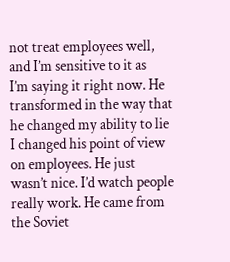not treat employees well, and I’m sensitive to it as
I’m saying it right now. He transformed in the way that
he changed my ability to lie I changed his point of view on employees. He just wasn’t nice. I’d watch people really work. He came from the Soviet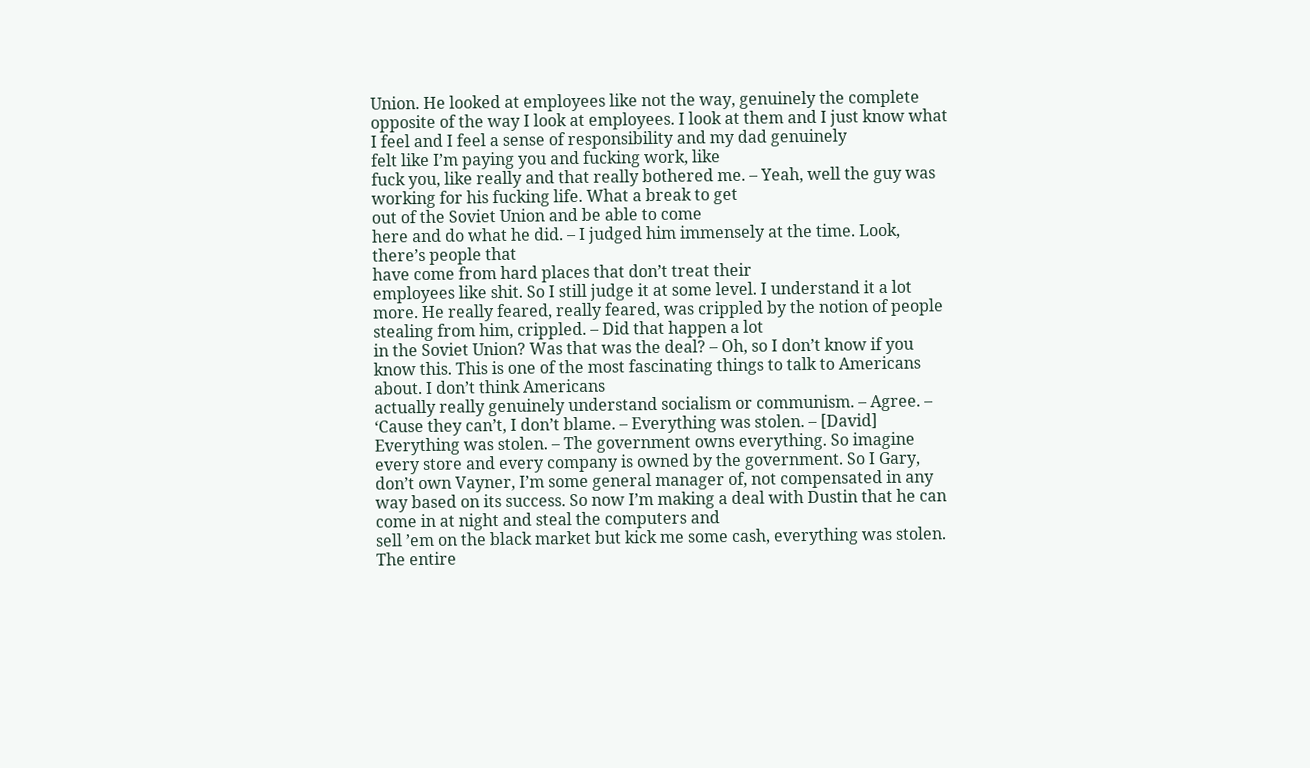Union. He looked at employees like not the way, genuinely the complete opposite of the way I look at employees. I look at them and I just know what I feel and I feel a sense of responsibility and my dad genuinely
felt like I’m paying you and fucking work, like
fuck you, like really and that really bothered me. – Yeah, well the guy was
working for his fucking life. What a break to get
out of the Soviet Union and be able to come
here and do what he did. – I judged him immensely at the time. Look, there’s people that
have come from hard places that don’t treat their
employees like shit. So I still judge it at some level. I understand it a lot more. He really feared, really feared, was crippled by the notion of people stealing from him, crippled. – Did that happen a lot
in the Soviet Union? Was that was the deal? – Oh, so I don’t know if you know this. This is one of the most fascinating things to talk to Americans about. I don’t think Americans
actually really genuinely understand socialism or communism. – Agree. – ‘Cause they can’t, I don’t blame. – Everything was stolen. – [David] Everything was stolen. – The government owns everything. So imagine every store and every company is owned by the government. So I Gary, don’t own Vayner, I’m some general manager of, not compensated in any
way based on its success. So now I’m making a deal with Dustin that he can come in at night and steal the computers and
sell ’em on the black market but kick me some cash, everything was stolen. The entire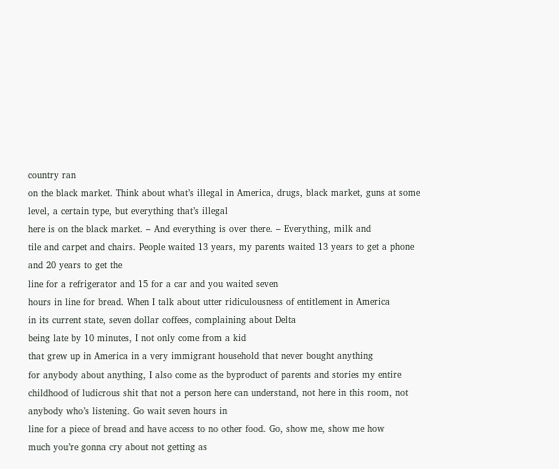country ran
on the black market. Think about what’s illegal in America, drugs, black market, guns at some level, a certain type, but everything that’s illegal
here is on the black market. – And everything is over there. – Everything, milk and
tile and carpet and chairs. People waited 13 years, my parents waited 13 years to get a phone and 20 years to get the
line for a refrigerator and 15 for a car and you waited seven
hours in line for bread. When I talk about utter ridiculousness of entitlement in America
in its current state, seven dollar coffees, complaining about Delta
being late by 10 minutes, I not only come from a kid
that grew up in America in a very immigrant household that never bought anything
for anybody about anything, I also come as the byproduct of parents and stories my entire childhood of ludicrous shit that not a person here can understand, not here in this room, not anybody who’s listening. Go wait seven hours in
line for a piece of bread and have access to no other food. Go, show me, show me how
much you’re gonna cry about not getting as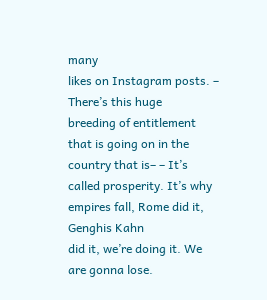many
likes on Instagram posts. – There’s this huge
breeding of entitlement that is going on in the country that is– – It’s called prosperity. It’s why empires fall, Rome did it, Genghis Kahn
did it, we’re doing it. We are gonna lose.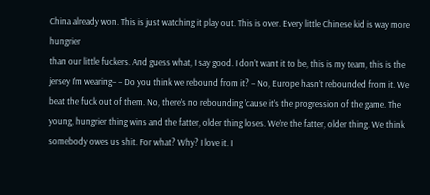China already won. This is just watching it play out. This is over. Every little Chinese kid is way more hungrier
than our little fuckers. And guess what, I say good. I don’t want it to be, this is my team, this is the jersey I’m wearing– – Do you think we rebound from it? – No, Europe hasn’t rebounded from it. We beat the fuck out of them. No, there’s no rebounding ’cause it’s the progression of the game. The young, hungrier thing wins and the fatter, older thing loses. We’re the fatter, older thing. We think somebody owes us shit. For what? Why? I love it. I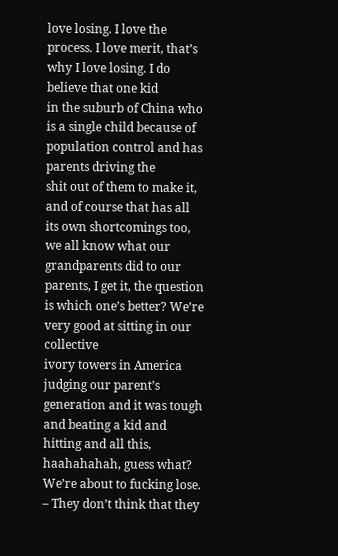love losing. I love the process. I love merit, that’s why I love losing. I do believe that one kid
in the suburb of China who is a single child because of population control and has parents driving the
shit out of them to make it, and of course that has all
its own shortcomings too, we all know what our
grandparents did to our parents, I get it, the question is which one’s better? We’re very good at sitting in our collective
ivory towers in America judging our parent’s generation and it was tough and beating a kid and hitting and all this,
haahahahah, guess what? We’re about to fucking lose. – They don’t think that they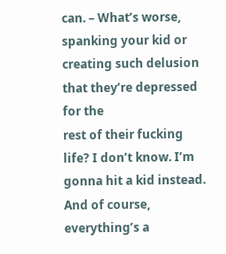can. – What’s worse, spanking your kid or creating such delusion that they’re depressed for the
rest of their fucking life? I don’t know. I’m gonna hit a kid instead. And of course, everything’s a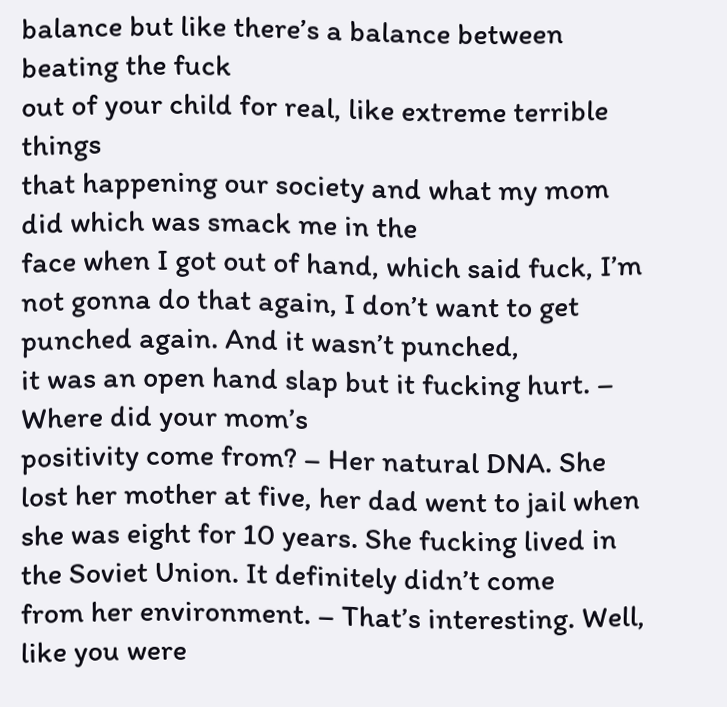balance but like there’s a balance between beating the fuck
out of your child for real, like extreme terrible things
that happening our society and what my mom did which was smack me in the
face when I got out of hand, which said fuck, I’m
not gonna do that again, I don’t want to get punched again. And it wasn’t punched,
it was an open hand slap but it fucking hurt. – Where did your mom’s
positivity come from? – Her natural DNA. She lost her mother at five, her dad went to jail when
she was eight for 10 years. She fucking lived in the Soviet Union. It definitely didn’t come
from her environment. – That’s interesting. Well, like you were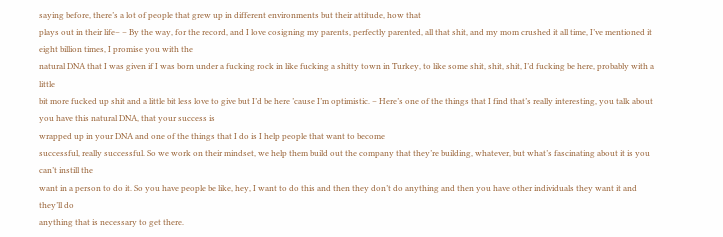saying before, there’s a lot of people that grew up in different environments but their attitude, how that
plays out in their life– – By the way, for the record, and I love cosigning my parents, perfectly parented, all that shit, and my mom crushed it all time, I’ve mentioned it eight billion times, I promise you with the
natural DNA that I was given if I was born under a fucking rock in like fucking a shitty town in Turkey, to like some shit, shit, shit, I’d fucking be here, probably with a little
bit more fucked up shit and a little bit less love to give but I’d be here ’cause I’m optimistic. – Here’s one of the things that I find that’s really interesting, you talk about you have this natural DNA, that your success is
wrapped up in your DNA and one of the things that I do is I help people that want to become
successful, really successful. So we work on their mindset, we help them build out the company that they’re building, whatever, but what’s fascinating about it is you can’t instill the
want in a person to do it. So you have people be like, hey, I want to do this and then they don’t do anything and then you have other individuals they want it and they’ll do
anything that is necessary to get there.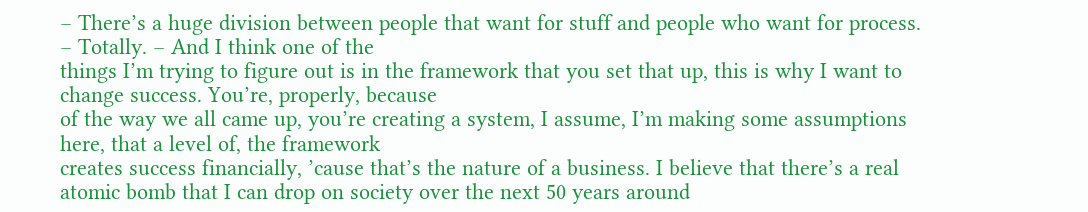– There’s a huge division between people that want for stuff and people who want for process. – Totally. – And I think one of the
things I’m trying to figure out is in the framework that you set that up, this is why I want to change success. You’re, properly, because
of the way we all came up, you’re creating a system, I assume, I’m making some assumptions here, that a level of, the framework
creates success financially, ’cause that’s the nature of a business. I believe that there’s a real atomic bomb that I can drop on society over the next 50 years around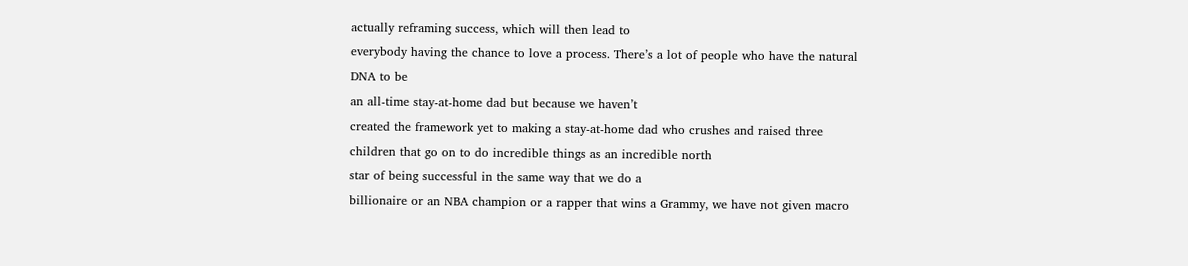actually reframing success, which will then lead to
everybody having the chance to love a process. There’s a lot of people who have the natural DNA to be
an all-time stay-at-home dad but because we haven’t
created the framework yet to making a stay-at-home dad who crushes and raised three children that go on to do incredible things as an incredible north
star of being successful in the same way that we do a
billionaire or an NBA champion or a rapper that wins a Grammy, we have not given macro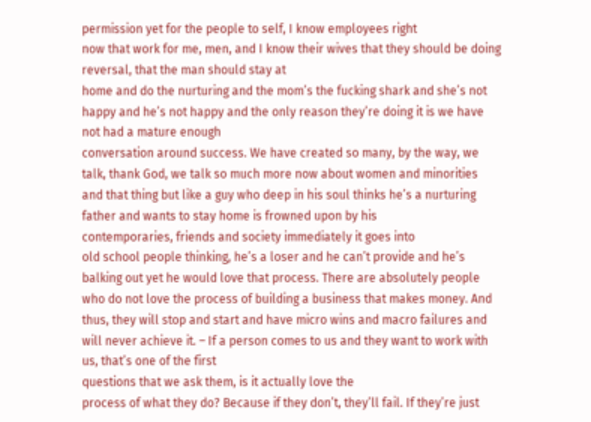permission yet for the people to self, I know employees right
now that work for me, men, and I know their wives that they should be doing reversal, that the man should stay at
home and do the nurturing and the mom’s the fucking shark and she’s not happy and he’s not happy and the only reason they’re doing it is we have not had a mature enough
conversation around success. We have created so many, by the way, we talk, thank God, we talk so much more now about women and minorities
and that thing but like a guy who deep in his soul thinks he’s a nurturing father and wants to stay home is frowned upon by his
contemporaries, friends and society immediately it goes into
old school people thinking, he’s a loser and he can’t provide and he’s balking out yet he would love that process. There are absolutely people who do not love the process of building a business that makes money. And thus, they will stop and start and have micro wins and macro failures and will never achieve it. – If a person comes to us and they want to work with us, that’s one of the first
questions that we ask them, is it actually love the
process of what they do? Because if they don’t, they’ll fail. If they’re just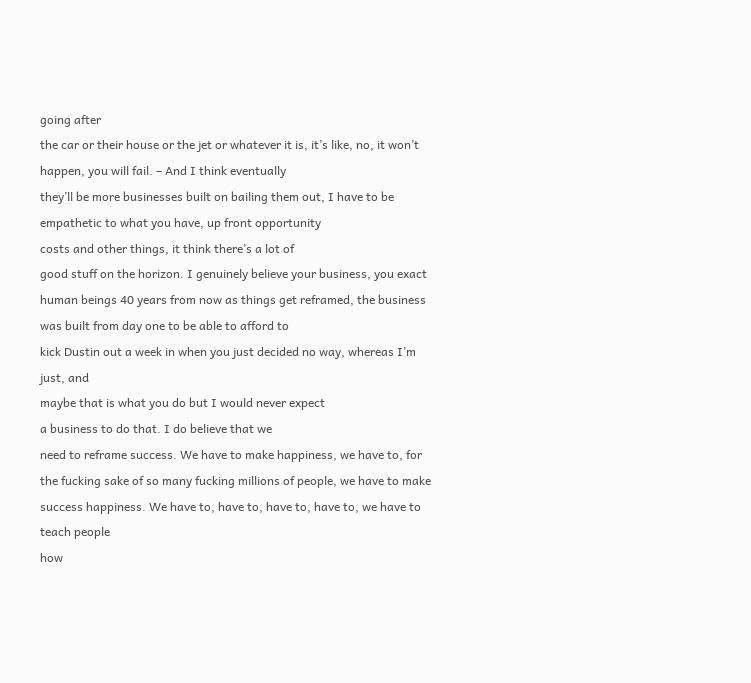going after
the car or their house or the jet or whatever it is, it’s like, no, it won’t
happen, you will fail. – And I think eventually
they’ll be more businesses built on bailing them out, I have to be empathetic to what you have, up front opportunity
costs and other things, it think there’s a lot of
good stuff on the horizon. I genuinely believe your business, you exact human beings 40 years from now as things get reframed, the business was built from day one to be able to afford to
kick Dustin out a week in when you just decided no way, whereas I’m just, and
maybe that is what you do but I would never expect
a business to do that. I do believe that we
need to reframe success. We have to make happiness, we have to, for the fucking sake of so many fucking millions of people, we have to make success happiness. We have to, have to, have to, have to, we have to teach people
how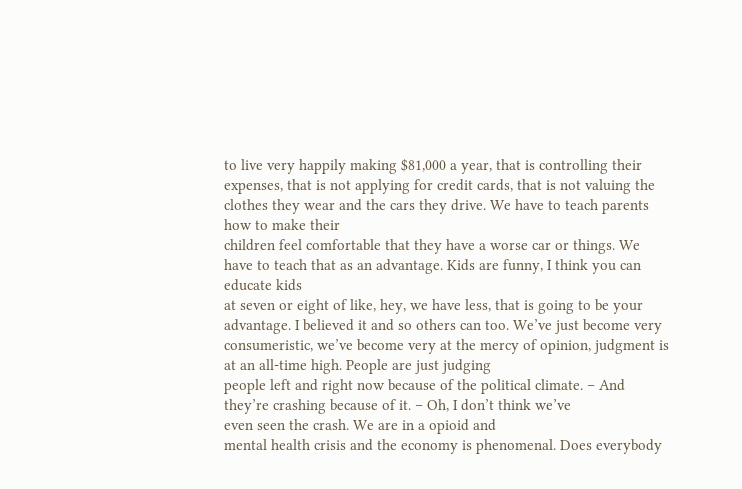to live very happily making $81,000 a year, that is controlling their expenses, that is not applying for credit cards, that is not valuing the clothes they wear and the cars they drive. We have to teach parents how to make their
children feel comfortable that they have a worse car or things. We have to teach that as an advantage. Kids are funny, I think you can educate kids
at seven or eight of like, hey, we have less, that is going to be your advantage. I believed it and so others can too. We’ve just become very consumeristic, we’ve become very at the mercy of opinion, judgment is at an all-time high. People are just judging
people left and right now because of the political climate. – And they’re crashing because of it. – Oh, I don’t think we’ve
even seen the crash. We are in a opioid and
mental health crisis and the economy is phenomenal. Does everybody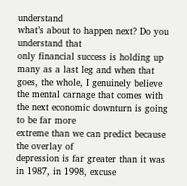understand
what’s about to happen next? Do you understand that
only financial success is holding up many as a last leg and when that goes, the whole, I genuinely believe the mental carnage that comes with the next economic downturn is going to be far more
extreme than we can predict because the overlay of
depression is far greater than it was in 1987, in 1998, excuse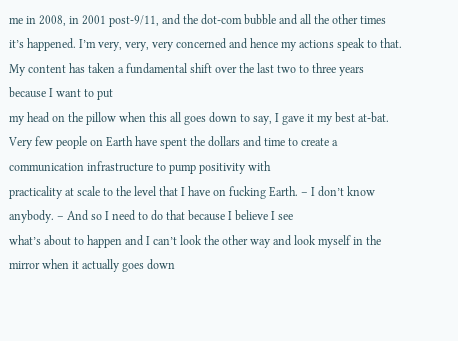me in 2008, in 2001 post-9/11, and the dot-com bubble and all the other times it’s happened. I’m very, very, very concerned and hence my actions speak to that. My content has taken a fundamental shift over the last two to three years because I want to put
my head on the pillow when this all goes down to say, I gave it my best at-bat. Very few people on Earth have spent the dollars and time to create a communication infrastructure to pump positivity with
practicality at scale to the level that I have on fucking Earth. – I don’t know anybody. – And so I need to do that because I believe I see
what’s about to happen and I can’t look the other way and look myself in the mirror when it actually goes down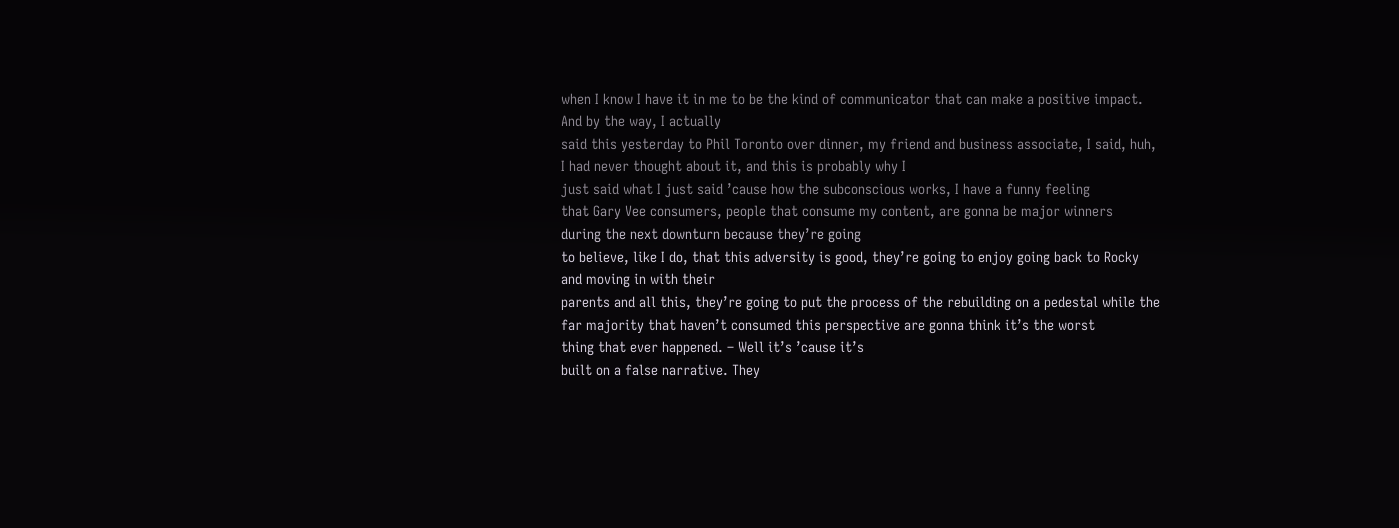when I know I have it in me to be the kind of communicator that can make a positive impact. And by the way, I actually
said this yesterday to Phil Toronto over dinner, my friend and business associate, I said, huh, I had never thought about it, and this is probably why I
just said what I just said ’cause how the subconscious works, I have a funny feeling
that Gary Vee consumers, people that consume my content, are gonna be major winners
during the next downturn because they’re going
to believe, like I do, that this adversity is good, they’re going to enjoy going back to Rocky and moving in with their
parents and all this, they’re going to put the process of the rebuilding on a pedestal while the far majority that haven’t consumed this perspective are gonna think it’s the worst
thing that ever happened. – Well it’s ’cause it’s
built on a false narrative. They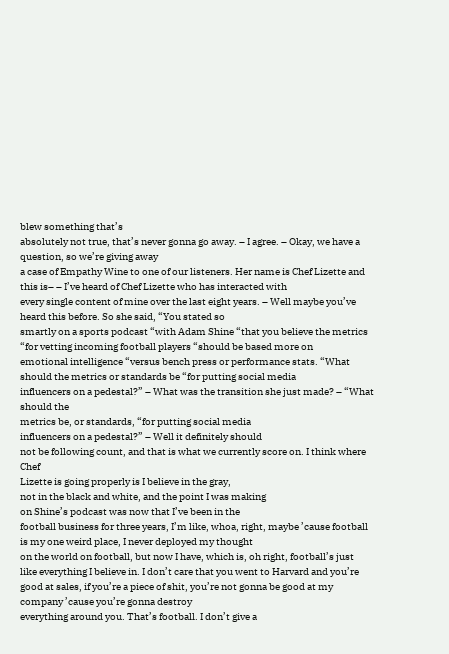blew something that’s
absolutely not true, that’s never gonna go away. – I agree. – Okay, we have a question, so we’re giving away
a case of Empathy Wine to one of our listeners. Her name is Chef Lizette and this is– – I’ve heard of Chef Lizette who has interacted with
every single content of mine over the last eight years. – Well maybe you’ve heard this before. So she said, “You stated so
smartly on a sports podcast “with Adam Shine “that you believe the metrics “for vetting incoming football players “should be based more on
emotional intelligence “versus bench press or performance stats. “What should the metrics or standards be “for putting social media
influencers on a pedestal?” – What was the transition she just made? – “What should the
metrics be, or standards, “for putting social media
influencers on a pedestal?” – Well it definitely should
not be following count, and that is what we currently score on. I think where Chef
Lizette is going properly is I believe in the gray,
not in the black and white, and the point I was making
on Shine’s podcast was now that I’ve been in the
football business for three years, I’m like, whoa, right, maybe ’cause football
is my one weird place, I never deployed my thought
on the world on football, but now I have, which is, oh right, football’s just
like everything I believe in. I don’t care that you went to Harvard and you’re good at sales, if you’re a piece of shit, you’re not gonna be good at my company ’cause you’re gonna destroy
everything around you. That’s football. I don’t give a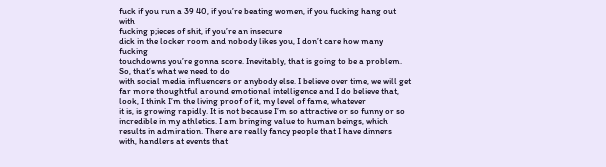fuck if you run a 39 40, if you’re beating women, if you fucking hang out with
fucking p;ieces of shit, if you’re an insecure
dick in the locker room and nobody likes you, I don’t care how many fucking
touchdowns you’re gonna score. Inevitably, that is going to be a problem. So, that’s what we need to do
with social media influencers or anybody else. I believe over time, we will get far more thoughtful around emotional intelligence and I do believe that, look, I think I’m the living proof of it, my level of fame, whatever
it is, is growing rapidly. It is not because I’m so attractive or so funny or so
incredible in my athletics. I am bringing value to human beings, which results in admiration. There are really fancy people that I have dinners with, handlers at events that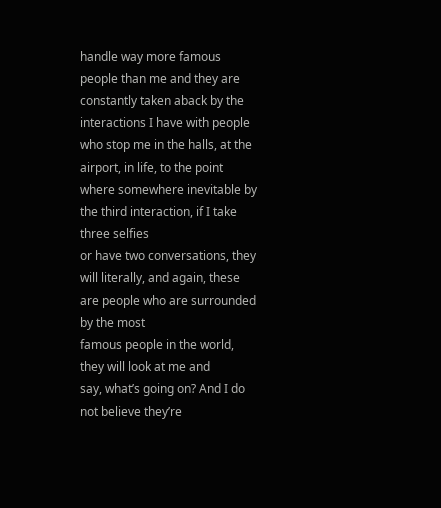handle way more famous people than me and they are constantly taken aback by the interactions I have with people who stop me in the halls, at the airport, in life, to the point where somewhere inevitable by the third interaction, if I take three selfies
or have two conversations, they will literally, and again, these are people who are surrounded by the most
famous people in the world, they will look at me and
say, what’s going on? And I do not believe they’re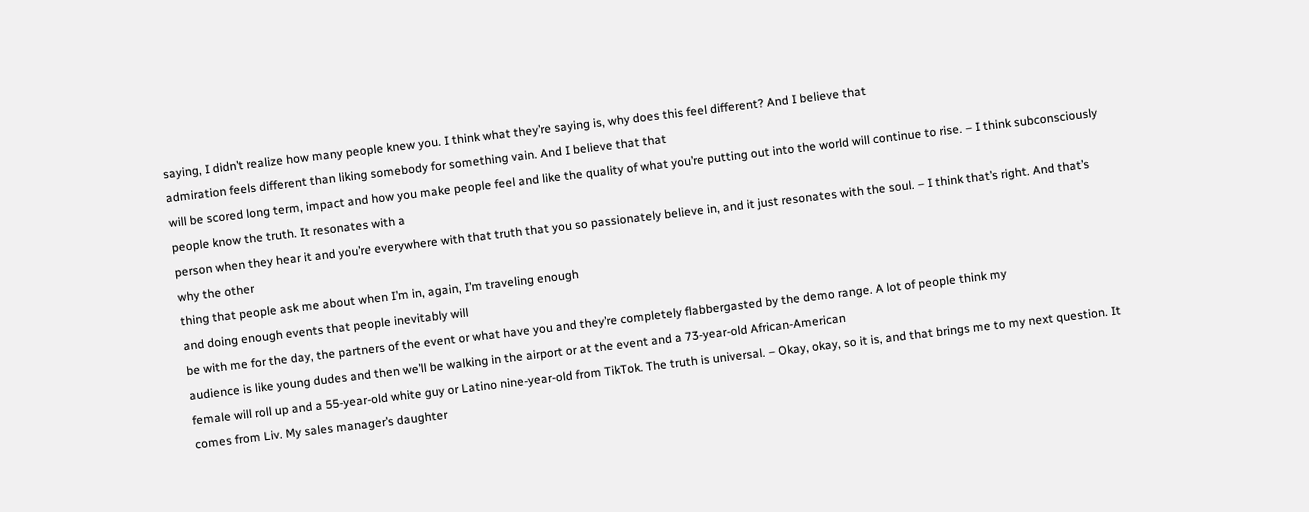saying, I didn’t realize how many people knew you. I think what they’re saying is, why does this feel different? And I believe that
admiration feels different than liking somebody for something vain. And I believe that that
will be scored long term, impact and how you make people feel and like the quality of what you’re putting out into the world will continue to rise. – I think subconsciously people know the truth. It resonates with a
person when they hear it and you’re everywhere with that truth that you so passionately believe in, and it just resonates with the soul. – I think that’s right. And that’s why the other
thing that people ask me about when I’m in, again, I’m traveling enough
and doing enough events that people inevitably will
be with me for the day, the partners of the event or what have you and they’re completely flabbergasted by the demo range. A lot of people think my
audience is like young dudes and then we’ll be walking in the airport or at the event and a 73-year-old African-American
female will roll up and a 55-year-old white guy or Latino nine-year-old from TikTok. The truth is universal. – Okay, okay, so it is, and that brings me to my next question. It comes from Liv. My sales manager’s daughter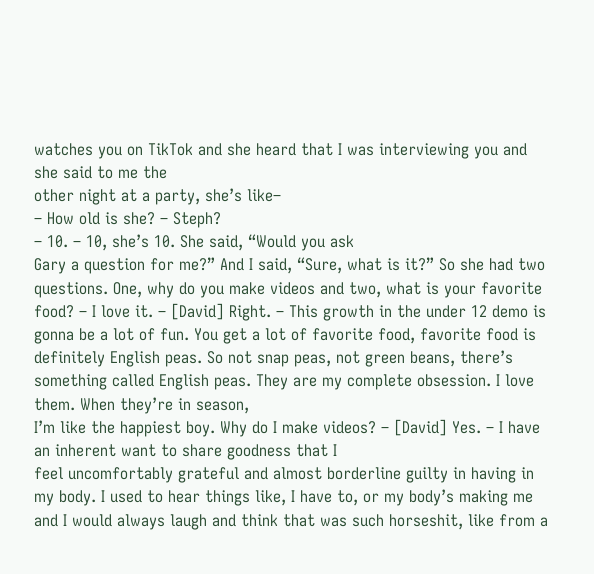watches you on TikTok and she heard that I was interviewing you and she said to me the
other night at a party, she’s like–
– How old is she? – Steph?
– 10. – 10, she’s 10. She said, “Would you ask
Gary a question for me?” And I said, “Sure, what is it?” So she had two questions. One, why do you make videos and two, what is your favorite food? – I love it. – [David] Right. – This growth in the under 12 demo is gonna be a lot of fun. You get a lot of favorite food, favorite food is definitely English peas. So not snap peas, not green beans, there’s something called English peas. They are my complete obsession. I love them. When they’re in season,
I’m like the happiest boy. Why do I make videos? – [David] Yes. – I have an inherent want to share goodness that I
feel uncomfortably grateful and almost borderline guilty in having in my body. I used to hear things like, I have to, or my body’s making me and I would always laugh and think that was such horseshit, like from a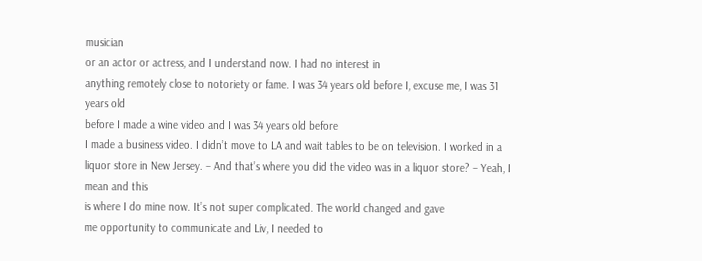musician
or an actor or actress, and I understand now. I had no interest in
anything remotely close to notoriety or fame. I was 34 years old before I, excuse me, I was 31 years old
before I made a wine video and I was 34 years old before
I made a business video. I didn’t move to LA and wait tables to be on television. I worked in a liquor store in New Jersey. – And that’s where you did the video was in a liquor store? – Yeah, I mean and this
is where I do mine now. It’s not super complicated. The world changed and gave
me opportunity to communicate and Liv, I needed to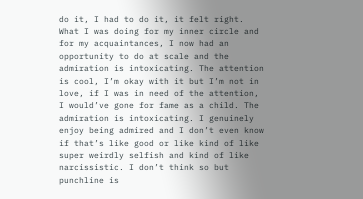do it, I had to do it, it felt right. What I was doing for my inner circle and for my acquaintances, I now had an opportunity to do at scale and the admiration is intoxicating. The attention is cool, I’m okay with it but I’m not in love, if I was in need of the attention, I would’ve gone for fame as a child. The admiration is intoxicating. I genuinely enjoy being admired and I don’t even know if that’s like good or like kind of like super weirdly selfish and kind of like narcissistic. I don’t think so but punchline is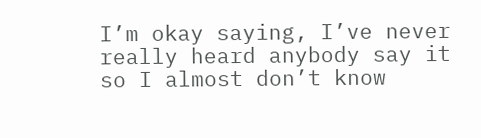I’m okay saying, I’ve never really heard anybody say it so I almost don’t know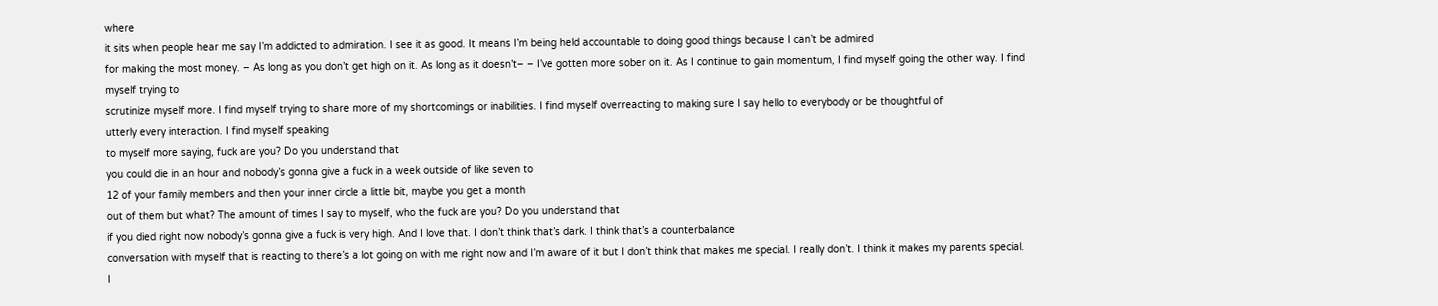where
it sits when people hear me say I’m addicted to admiration. I see it as good. It means I’m being held accountable to doing good things because I can’t be admired
for making the most money. – As long as you don’t get high on it. As long as it doesn’t– – I’ve gotten more sober on it. As I continue to gain momentum, I find myself going the other way. I find myself trying to
scrutinize myself more. I find myself trying to share more of my shortcomings or inabilities. I find myself overreacting to making sure I say hello to everybody or be thoughtful of
utterly every interaction. I find myself speaking
to myself more saying, fuck are you? Do you understand that
you could die in an hour and nobody’s gonna give a fuck in a week outside of like seven to
12 of your family members and then your inner circle a little bit, maybe you get a month
out of them but what? The amount of times I say to myself, who the fuck are you? Do you understand that
if you died right now nobody’s gonna give a fuck is very high. And I love that. I don’t think that’s dark. I think that’s a counterbalance
conversation with myself that is reacting to there’s a lot going on with me right now and I’m aware of it but I don’t think that makes me special. I really don’t. I think it makes my parents special. I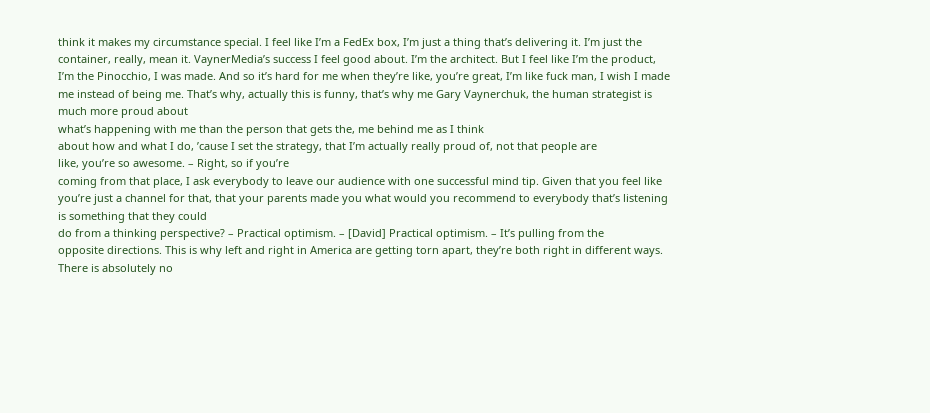think it makes my circumstance special. I feel like I’m a FedEx box, I’m just a thing that’s delivering it. I’m just the container, really, mean it. VaynerMedia’s success I feel good about. I’m the architect. But I feel like I’m the product, I’m the Pinocchio, I was made. And so it’s hard for me when they’re like, you’re great, I’m like fuck man, I wish I made me instead of being me. That’s why, actually this is funny, that’s why me Gary Vaynerchuk, the human strategist is much more proud about
what’s happening with me than the person that gets the, me behind me as I think
about how and what I do, ’cause I set the strategy, that I’m actually really proud of, not that people are
like, you’re so awesome. – Right, so if you’re
coming from that place, I ask everybody to leave our audience with one successful mind tip. Given that you feel like
you’re just a channel for that, that your parents made you what would you recommend to everybody that’s listening is something that they could
do from a thinking perspective? – Practical optimism. – [David] Practical optimism. – It’s pulling from the
opposite directions. This is why left and right in America are getting torn apart, they’re both right in different ways. There is absolutely no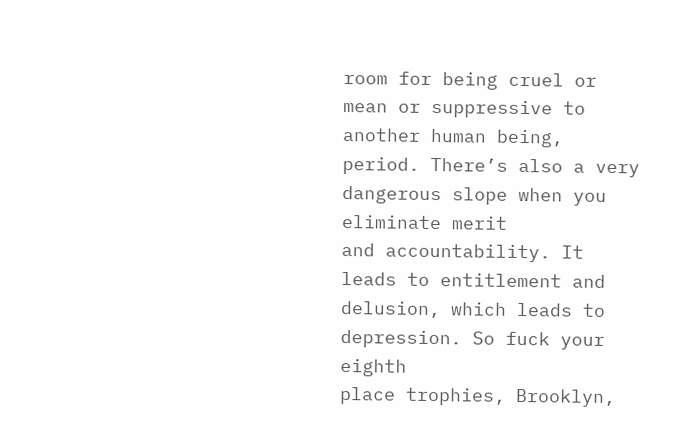room for being cruel or mean or suppressive to another human being, period. There’s also a very dangerous slope when you eliminate merit
and accountability. It leads to entitlement and delusion, which leads to depression. So fuck your eighth
place trophies, Brooklyn,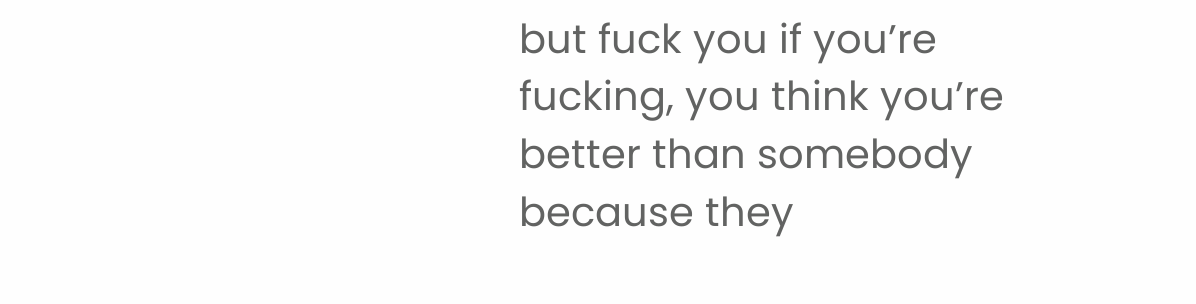but fuck you if you’re fucking, you think you’re better than somebody because they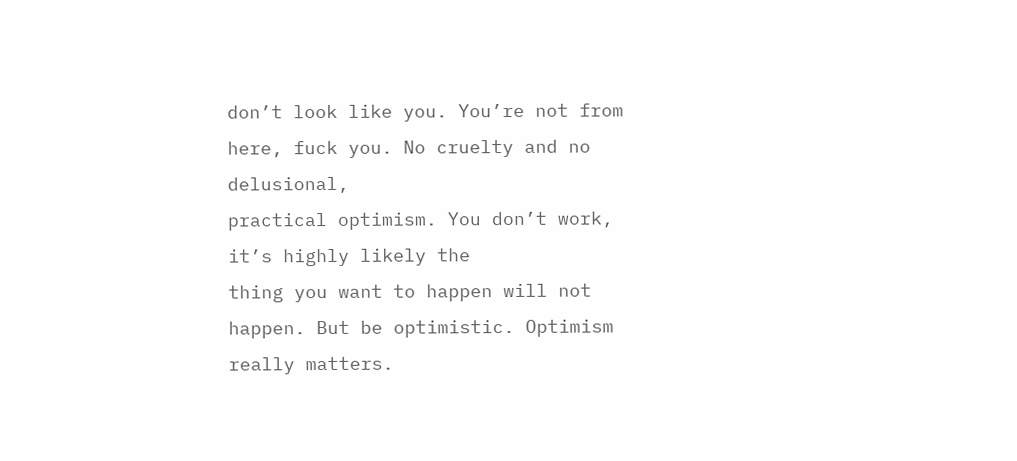don’t look like you. You’re not from here, fuck you. No cruelty and no delusional,
practical optimism. You don’t work, it’s highly likely the
thing you want to happen will not happen. But be optimistic. Optimism really matters.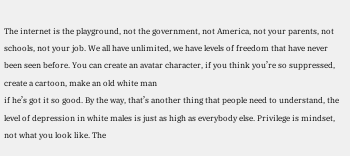The internet is the playground, not the government, not America, not your parents, not
schools, not your job. We all have unlimited, we have levels of freedom that have never been seen before. You can create an avatar character, if you think you’re so suppressed, create a cartoon, make an old white man
if he’s got it so good. By the way, that’s another thing that people need to understand, the level of depression in white males is just as high as everybody else. Privilege is mindset,
not what you look like. The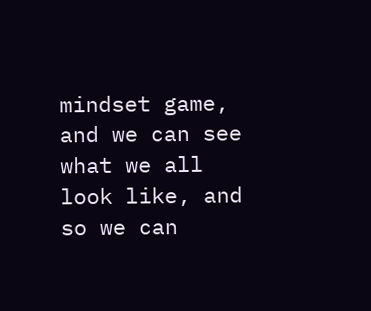mindset game, and we can see what we all look like, and so we can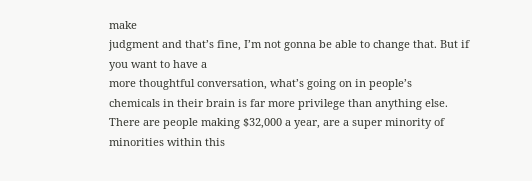make
judgment and that’s fine, I’m not gonna be able to change that. But if you want to have a
more thoughtful conversation, what’s going on in people’s
chemicals in their brain is far more privilege than anything else. There are people making $32,000 a year, are a super minority of
minorities within this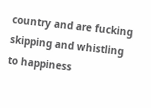country and are fucking skipping and whistling to happiness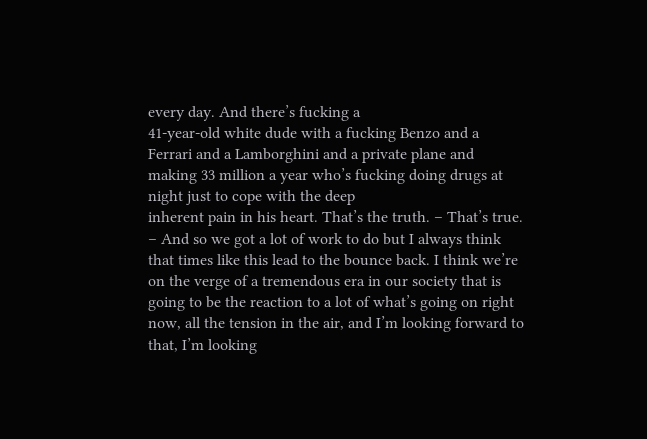every day. And there’s fucking a
41-year-old white dude with a fucking Benzo and a
Ferrari and a Lamborghini and a private plane and
making 33 million a year who’s fucking doing drugs at night just to cope with the deep
inherent pain in his heart. That’s the truth. – That’s true. – And so we got a lot of work to do but I always think that times like this lead to the bounce back. I think we’re on the verge of a tremendous era in our society that is going to be the reaction to a lot of what’s going on right now, all the tension in the air, and I’m looking forward to that, I’m looking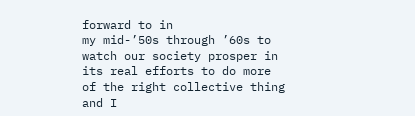forward to in
my mid-’50s through ’60s to watch our society prosper in its real efforts to do more
of the right collective thing and I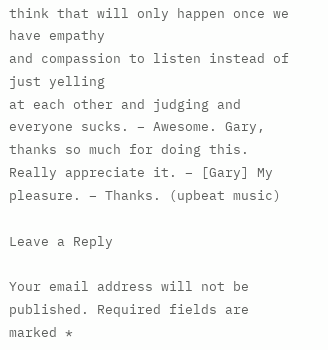think that will only happen once we have empathy
and compassion to listen instead of just yelling
at each other and judging and everyone sucks. – Awesome. Gary, thanks so much for doing this. Really appreciate it. – [Gary] My pleasure. – Thanks. (upbeat music)

Leave a Reply

Your email address will not be published. Required fields are marked *